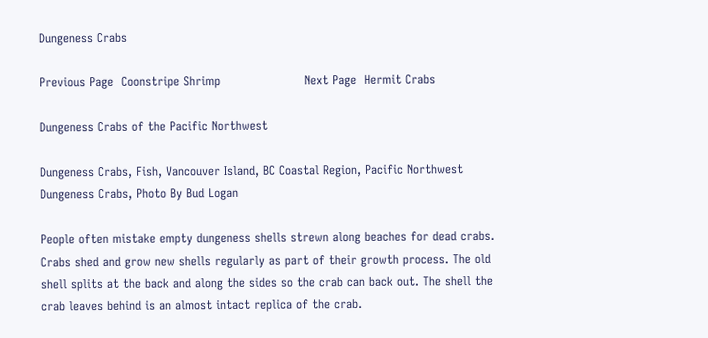Dungeness Crabs

Previous Page  Coonstripe Shrimp                     Next Page  Hermit Crabs

Dungeness Crabs of the Pacific Northwest

Dungeness Crabs, Fish, Vancouver Island, BC Coastal Region, Pacific Northwest
Dungeness Crabs, Photo By Bud Logan

People often mistake empty dungeness shells strewn along beaches for dead crabs. Crabs shed and grow new shells regularly as part of their growth process. The old shell splits at the back and along the sides so the crab can back out. The shell the crab leaves behind is an almost intact replica of the crab.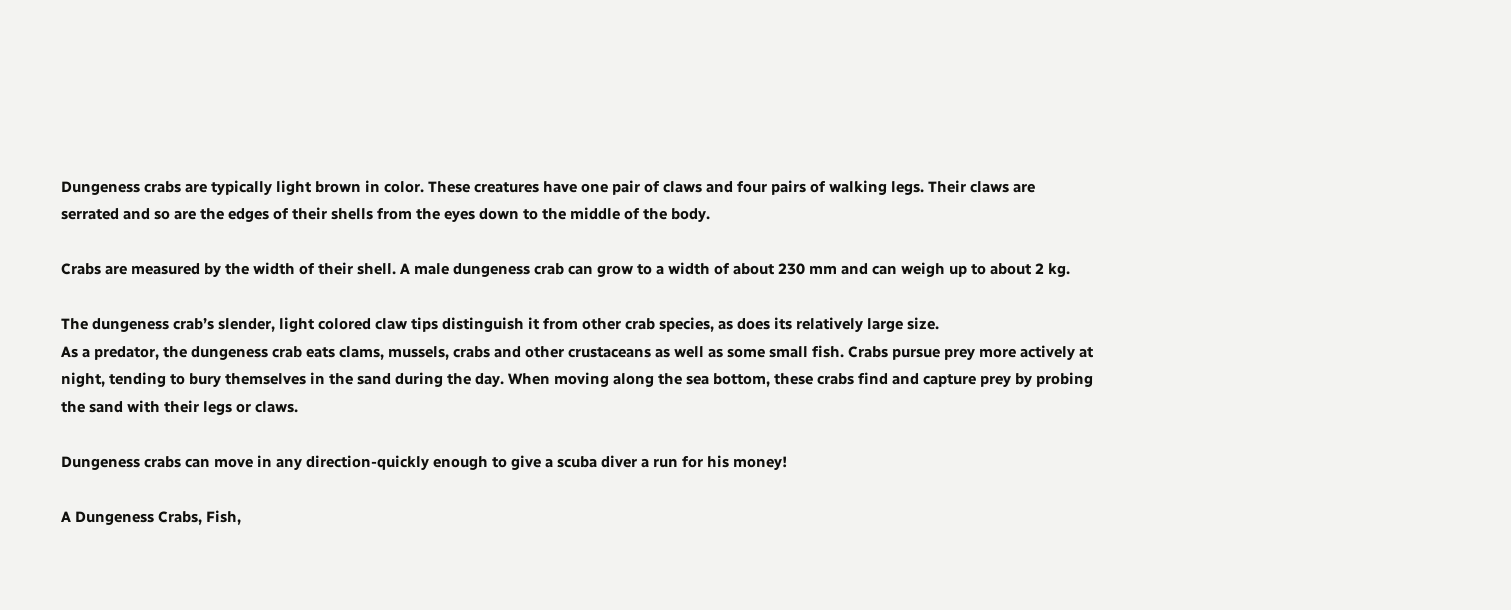Dungeness crabs are typically light brown in color. These creatures have one pair of claws and four pairs of walking legs. Their claws are serrated and so are the edges of their shells from the eyes down to the middle of the body.

Crabs are measured by the width of their shell. A male dungeness crab can grow to a width of about 230 mm and can weigh up to about 2 kg.

The dungeness crab’s slender, light colored claw tips distinguish it from other crab species, as does its relatively large size.
As a predator, the dungeness crab eats clams, mussels, crabs and other crustaceans as well as some small fish. Crabs pursue prey more actively at night, tending to bury themselves in the sand during the day. When moving along the sea bottom, these crabs find and capture prey by probing the sand with their legs or claws.

Dungeness crabs can move in any direction-quickly enough to give a scuba diver a run for his money!

A Dungeness Crabs, Fish,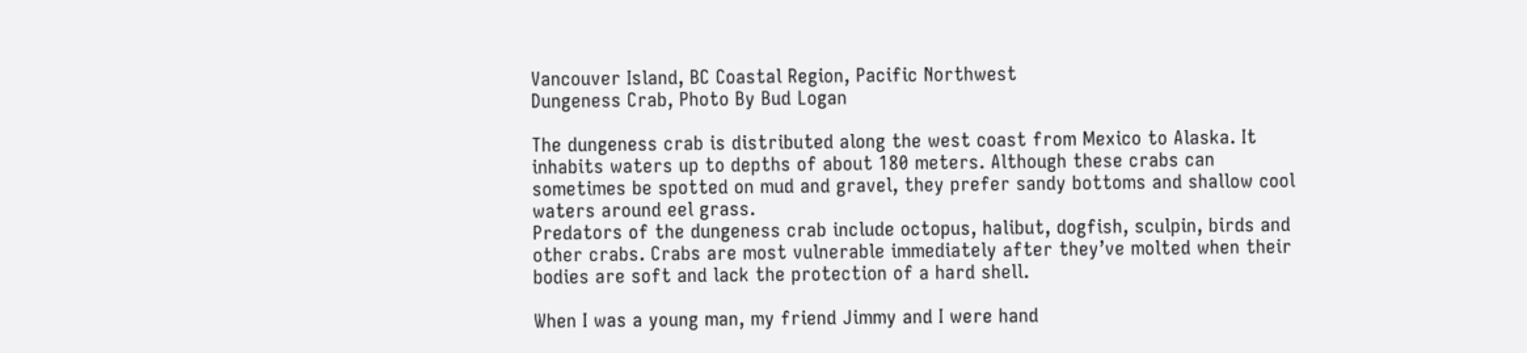Vancouver Island, BC Coastal Region, Pacific Northwest
Dungeness Crab, Photo By Bud Logan

The dungeness crab is distributed along the west coast from Mexico to Alaska. It inhabits waters up to depths of about 180 meters. Although these crabs can sometimes be spotted on mud and gravel, they prefer sandy bottoms and shallow cool waters around eel grass.
Predators of the dungeness crab include octopus, halibut, dogfish, sculpin, birds and other crabs. Crabs are most vulnerable immediately after they’ve molted when their bodies are soft and lack the protection of a hard shell.

When I was a young man, my friend Jimmy and I were hand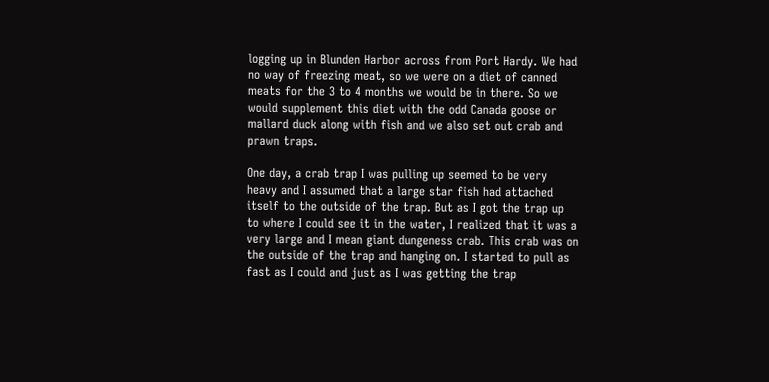logging up in Blunden Harbor across from Port Hardy. We had no way of freezing meat, so we were on a diet of canned meats for the 3 to 4 months we would be in there. So we would supplement this diet with the odd Canada goose or mallard duck along with fish and we also set out crab and prawn traps.

One day, a crab trap I was pulling up seemed to be very heavy and I assumed that a large star fish had attached itself to the outside of the trap. But as I got the trap up to where I could see it in the water, I realized that it was a very large and I mean giant dungeness crab. This crab was on the outside of the trap and hanging on. I started to pull as fast as I could and just as I was getting the trap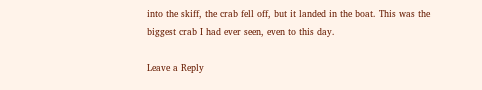into the skiff, the crab fell off, but it landed in the boat. This was the biggest crab I had ever seen, even to this day.

Leave a Reply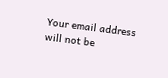Your email address will not be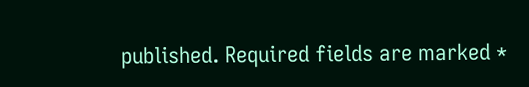published. Required fields are marked *